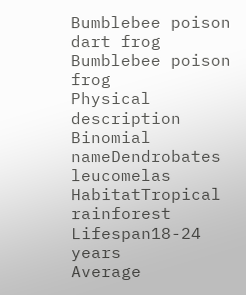Bumblebee poison dart frog
Bumblebee poison frog
Physical description
Binomial nameDendrobates leucomelas
HabitatTropical rainforest
Lifespan18-24 years
Average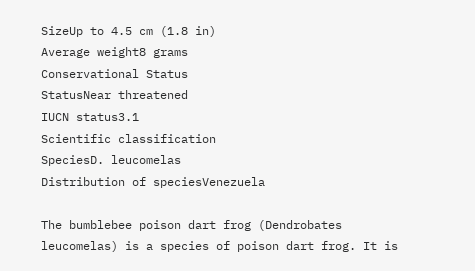SizeUp to 4.5 cm (1.8 in)
Average weight8 grams
Conservational Status
StatusNear threatened
IUCN status3.1
Scientific classification
SpeciesD. leucomelas
Distribution of speciesVenezuela

The bumblebee poison dart frog (Dendrobates leucomelas) is a species of poison dart frog. It is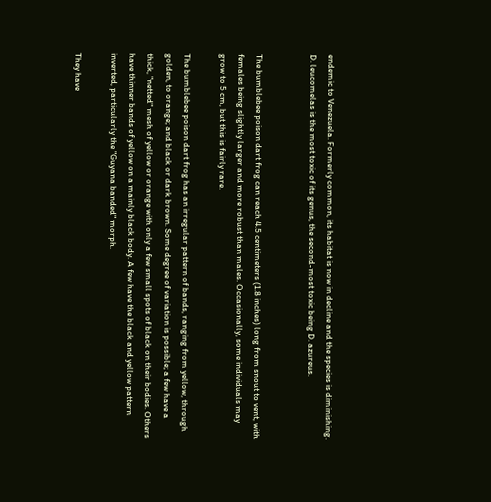endemic to Venezuela. Formerly common, its habitat is now in decline and the species is diminishing. D. leucomelas is the most toxic of its genus, the second-most toxic being D. azureus.


The bumblebee poison dart frog can reach 4.5 centimeters (1.8 inches) long from snout to vent, with females being slightly larger and more robust than males. Occasionally, some individuals may grow to 5 cm, but this is fairly rare.

The bumblebee poison dart frog has an irregular pattern of bands, ranging from yellow, through golden, to orange; and black or dark brown. Some degree of variation is possible; a few have a thick, "netted" mesh of yellow or orange with only a few small spots of black on their bodies. Others have thinner bands of yellow on a mainly black body. A few have the black and yellow pattern inverted, particularly the "Guyana banded" morph.

They have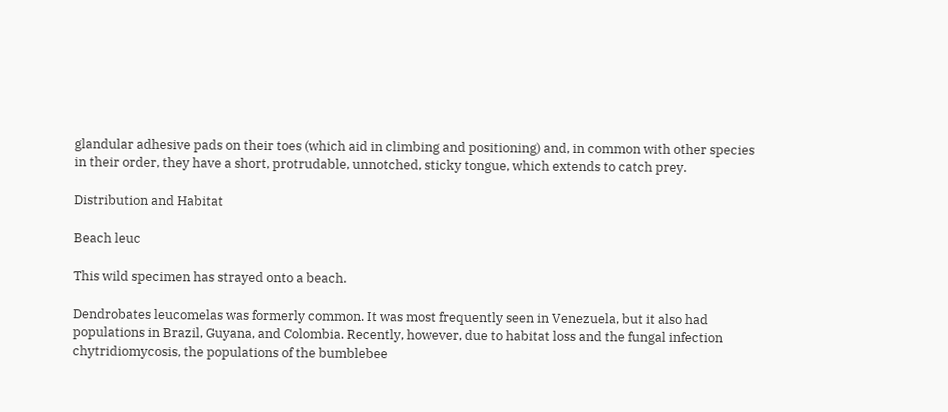glandular adhesive pads on their toes (which aid in climbing and positioning) and, in common with other species in their order, they have a short, protrudable, unnotched, sticky tongue, which extends to catch prey.

Distribution and Habitat

Beach leuc

This wild specimen has strayed onto a beach.

Dendrobates leucomelas was formerly common. It was most frequently seen in Venezuela, but it also had populations in Brazil, Guyana, and Colombia. Recently, however, due to habitat loss and the fungal infection chytridiomycosis, the populations of the bumblebee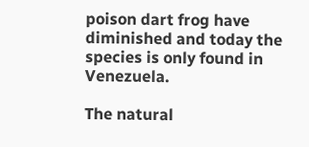poison dart frog have diminished and today the species is only found in Venezuela.

The natural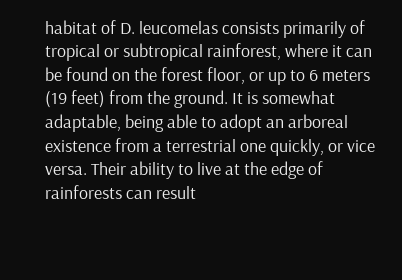habitat of D. leucomelas consists primarily of tropical or subtropical rainforest, where it can be found on the forest floor, or up to 6 meters (19 feet) from the ground. It is somewhat adaptable, being able to adopt an arboreal existence from a terrestrial one quickly, or vice versa. Their ability to live at the edge of rainforests can result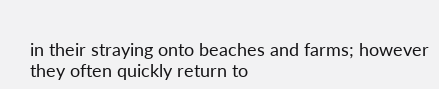in their straying onto beaches and farms; however they often quickly return to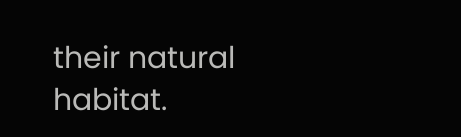their natural habitat.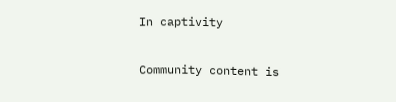In captivity

Community content is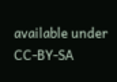available under CC-BY-SA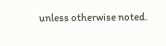unless otherwise noted.